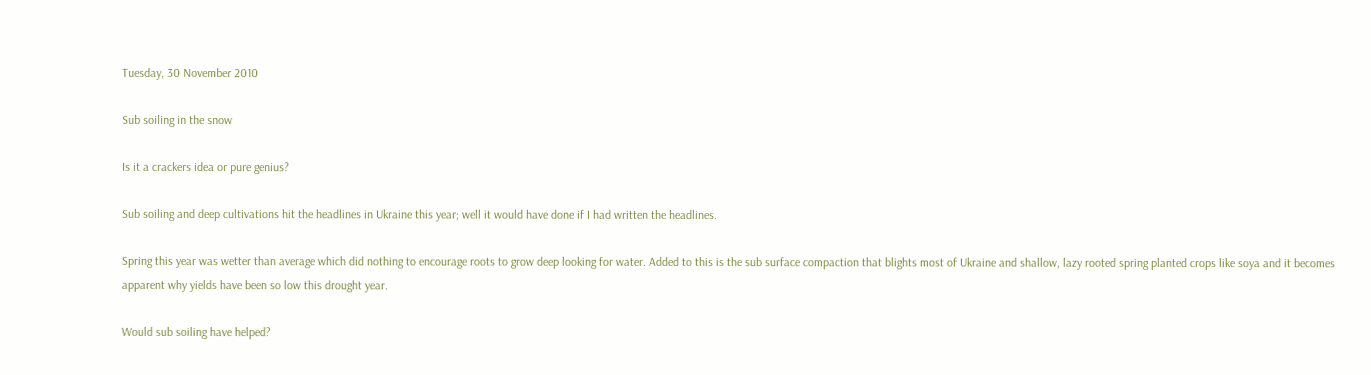Tuesday, 30 November 2010

Sub soiling in the snow

Is it a crackers idea or pure genius?

Sub soiling and deep cultivations hit the headlines in Ukraine this year; well it would have done if I had written the headlines.

Spring this year was wetter than average which did nothing to encourage roots to grow deep looking for water. Added to this is the sub surface compaction that blights most of Ukraine and shallow, lazy rooted spring planted crops like soya and it becomes apparent why yields have been so low this drought year.

Would sub soiling have helped?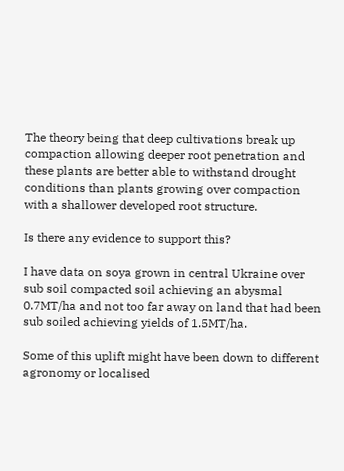The theory being that deep cultivations break up compaction allowing deeper root penetration and these plants are better able to withstand drought conditions than plants growing over compaction with a shallower developed root structure.

Is there any evidence to support this?

I have data on soya grown in central Ukraine over sub soil compacted soil achieving an abysmal 0.7MT/ha and not too far away on land that had been sub soiled achieving yields of 1.5MT/ha.

Some of this uplift might have been down to different agronomy or localised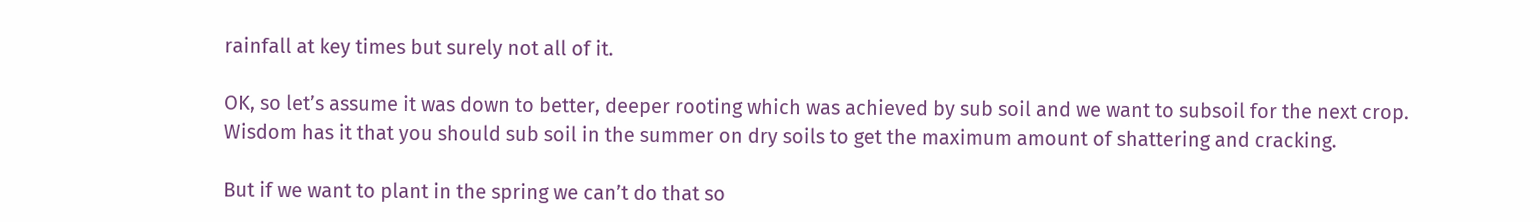rainfall at key times but surely not all of it.

OK, so let’s assume it was down to better, deeper rooting which was achieved by sub soil and we want to subsoil for the next crop. Wisdom has it that you should sub soil in the summer on dry soils to get the maximum amount of shattering and cracking.

But if we want to plant in the spring we can’t do that so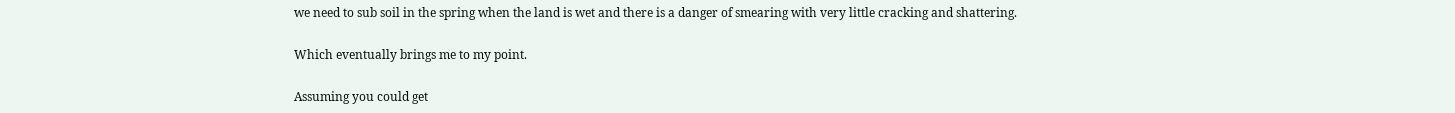we need to sub soil in the spring when the land is wet and there is a danger of smearing with very little cracking and shattering.

Which eventually brings me to my point.

Assuming you could get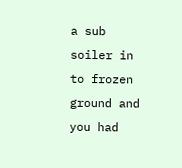a sub soiler in to frozen ground and you had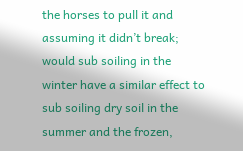the horses to pull it and assuming it didn’t break; would sub soiling in the winter have a similar effect to sub soiling dry soil in the summer and the frozen,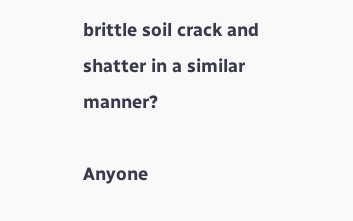brittle soil crack and shatter in a similar manner?

Anyone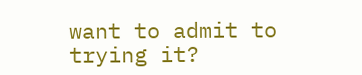want to admit to trying it?